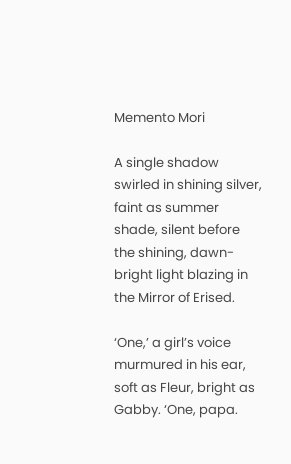Memento Mori

A single shadow swirled in shining silver, faint as summer shade, silent before the shining, dawn-bright light blazing in the Mirror of Erised.

‘One,’ a girl’s voice murmured in his ear, soft as Fleur, bright as Gabby. ‘One, papa.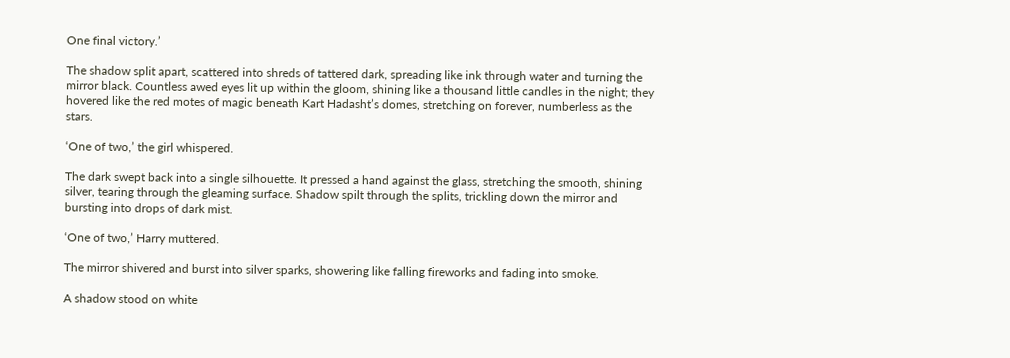One final victory.’

The shadow split apart, scattered into shreds of tattered dark, spreading like ink through water and turning the mirror black. Countless awed eyes lit up within the gloom, shining like a thousand little candles in the night; they hovered like the red motes of magic beneath Kart Hadasht’s domes, stretching on forever, numberless as the stars.

‘One of two,’ the girl whispered.

The dark swept back into a single silhouette. It pressed a hand against the glass, stretching the smooth, shining silver, tearing through the gleaming surface. Shadow spilt through the splits, trickling down the mirror and bursting into drops of dark mist.

‘One of two,’ Harry muttered.

The mirror shivered and burst into silver sparks, showering like falling fireworks and fading into smoke.

A shadow stood on white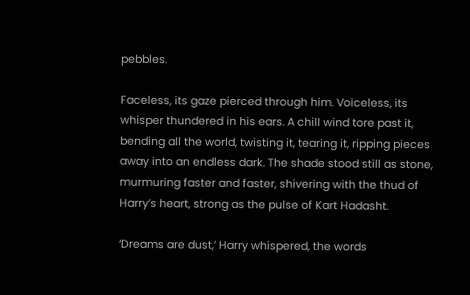pebbles.

Faceless, its gaze pierced through him. Voiceless, its whisper thundered in his ears. A chill wind tore past it, bending all the world, twisting it, tearing it, ripping pieces away into an endless dark. The shade stood still as stone, murmuring faster and faster, shivering with the thud of Harry’s heart, strong as the pulse of Kart Hadasht.

‘Dreams are dust,’ Harry whispered, the words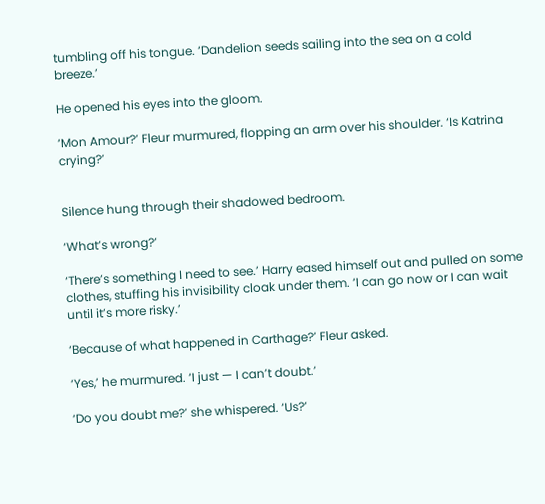tumbling off his tongue. ‘Dandelion seeds sailing into the sea on a cold breeze.’

He opened his eyes into the gloom.

‘Mon Amour?’ Fleur murmured, flopping an arm over his shoulder. ‘Is Katrina crying?’


Silence hung through their shadowed bedroom.

‘What’s wrong?’

‘There’s something I need to see.’ Harry eased himself out and pulled on some clothes, stuffing his invisibility cloak under them. ‘I can go now or I can wait until it’s more risky.’

‘Because of what happened in Carthage?’ Fleur asked.

‘Yes,’ he murmured. ‘I just — I can’t doubt.’

‘Do you doubt me?’ she whispered. ‘Us?’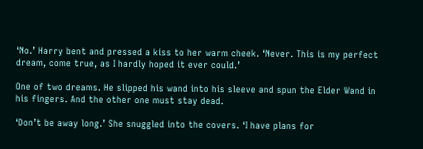‘No.’ Harry bent and pressed a kiss to her warm cheek. ‘Never. This is my perfect dream, come true, as I hardly hoped it ever could.’

One of two dreams. He slipped his wand into his sleeve and spun the Elder Wand in his fingers. And the other one must stay dead.

‘Don’t be away long.’ She snuggled into the covers. ‘I have plans for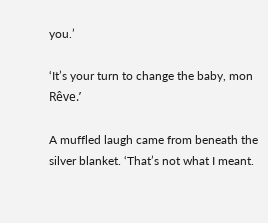you.’

‘It’s your turn to change the baby, mon Rêve.’

A muffled laugh came from beneath the silver blanket. ‘That’s not what I meant.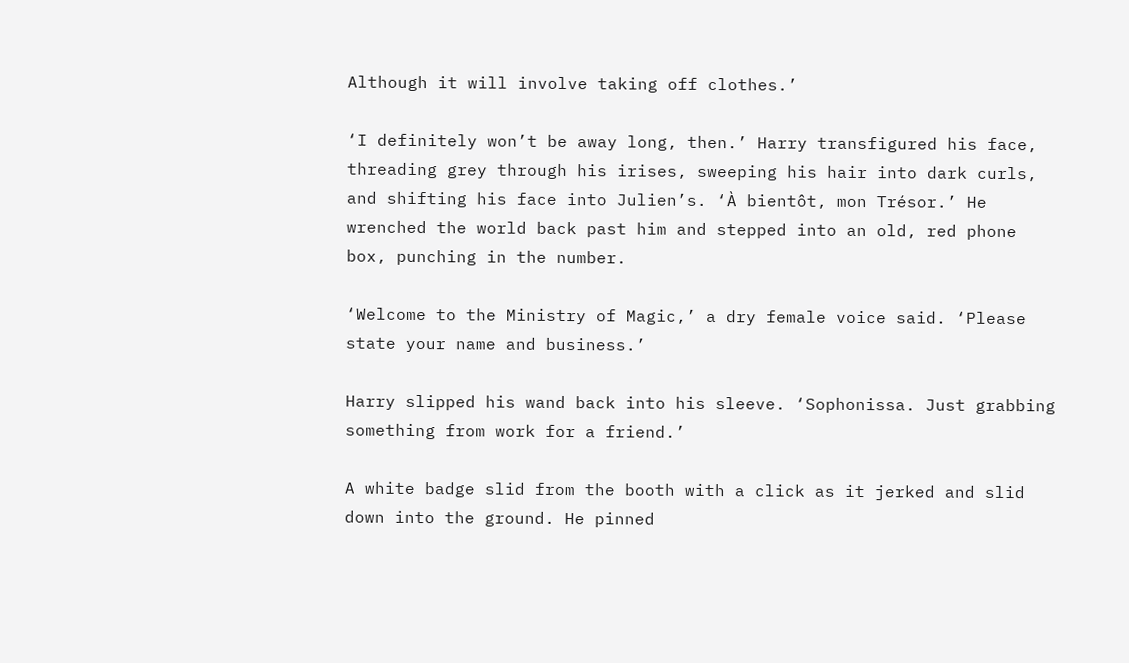Although it will involve taking off clothes.’

‘I definitely won’t be away long, then.’ Harry transfigured his face, threading grey through his irises, sweeping his hair into dark curls, and shifting his face into Julien’s. ‘À bientôt, mon Trésor.’ He wrenched the world back past him and stepped into an old, red phone box, punching in the number.

‘Welcome to the Ministry of Magic,’ a dry female voice said. ‘Please state your name and business.’

Harry slipped his wand back into his sleeve. ‘Sophonissa. Just grabbing something from work for a friend.’

A white badge slid from the booth with a click as it jerked and slid down into the ground. He pinned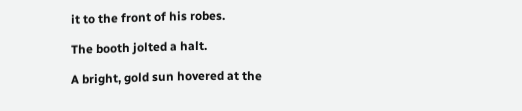it to the front of his robes.

The booth jolted a halt.

A bright, gold sun hovered at the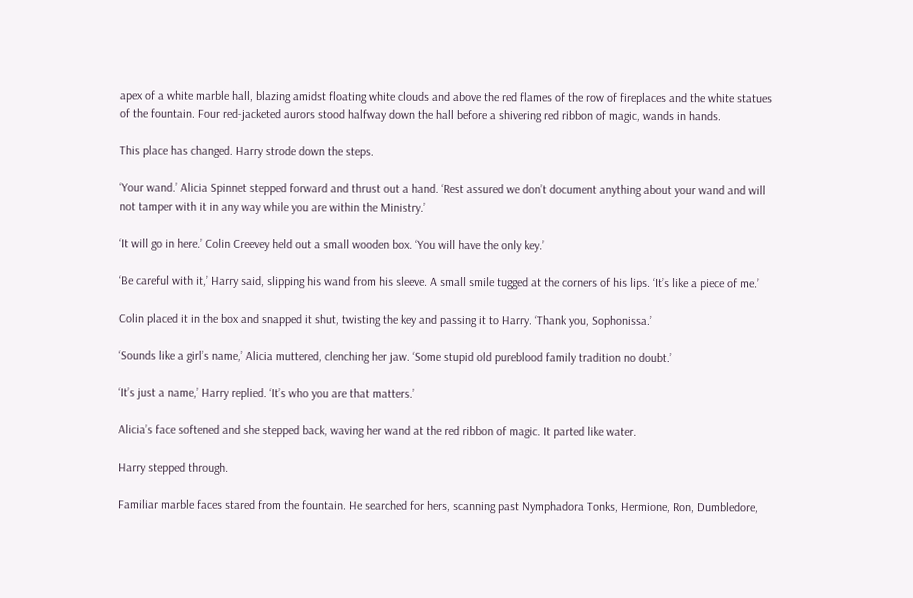apex of a white marble hall, blazing amidst floating white clouds and above the red flames of the row of fireplaces and the white statues of the fountain. Four red-jacketed aurors stood halfway down the hall before a shivering red ribbon of magic, wands in hands.

This place has changed. Harry strode down the steps.

‘Your wand.’ Alicia Spinnet stepped forward and thrust out a hand. ‘Rest assured we don’t document anything about your wand and will not tamper with it in any way while you are within the Ministry.’

‘It will go in here.’ Colin Creevey held out a small wooden box. ‘You will have the only key.’

‘Be careful with it,’ Harry said, slipping his wand from his sleeve. A small smile tugged at the corners of his lips. ‘It’s like a piece of me.’

Colin placed it in the box and snapped it shut, twisting the key and passing it to Harry. ‘Thank you, Sophonissa.’

‘Sounds like a girl’s name,’ Alicia muttered, clenching her jaw. ‘Some stupid old pureblood family tradition no doubt.’

‘It’s just a name,’ Harry replied. ‘It’s who you are that matters.’

Alicia’s face softened and she stepped back, waving her wand at the red ribbon of magic. It parted like water.

Harry stepped through.

Familiar marble faces stared from the fountain. He searched for hers, scanning past Nymphadora Tonks, Hermione, Ron, Dumbledore,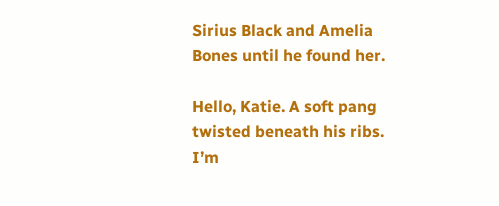Sirius Black and Amelia Bones until he found her.

Hello, Katie. A soft pang twisted beneath his ribs. I’m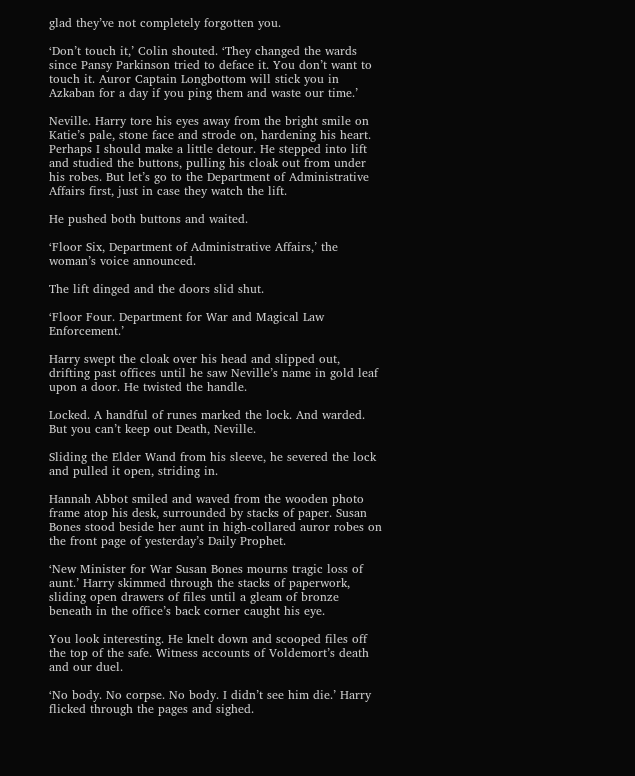glad they’ve not completely forgotten you.

‘Don’t touch it,’ Colin shouted. ‘They changed the wards since Pansy Parkinson tried to deface it. You don’t want to touch it. Auror Captain Longbottom will stick you in Azkaban for a day if you ping them and waste our time.’

Neville. Harry tore his eyes away from the bright smile on Katie’s pale, stone face and strode on, hardening his heart. Perhaps I should make a little detour. He stepped into lift and studied the buttons, pulling his cloak out from under his robes. But let’s go to the Department of Administrative Affairs first, just in case they watch the lift.

He pushed both buttons and waited.

‘Floor Six, Department of Administrative Affairs,’ the woman’s voice announced.

The lift dinged and the doors slid shut.

‘Floor Four. Department for War and Magical Law Enforcement.’

Harry swept the cloak over his head and slipped out, drifting past offices until he saw Neville’s name in gold leaf upon a door. He twisted the handle.

Locked. A handful of runes marked the lock. And warded. But you can’t keep out Death, Neville.

Sliding the Elder Wand from his sleeve, he severed the lock and pulled it open, striding in.

Hannah Abbot smiled and waved from the wooden photo frame atop his desk, surrounded by stacks of paper. Susan Bones stood beside her aunt in high-collared auror robes on the front page of yesterday’s Daily Prophet.

‘New Minister for War Susan Bones mourns tragic loss of aunt.’ Harry skimmed through the stacks of paperwork, sliding open drawers of files until a gleam of bronze beneath in the office’s back corner caught his eye.

You look interesting. He knelt down and scooped files off the top of the safe. Witness accounts of Voldemort’s death and our duel.

‘No body. No corpse. No body. I didn’t see him die.’ Harry flicked through the pages and sighed.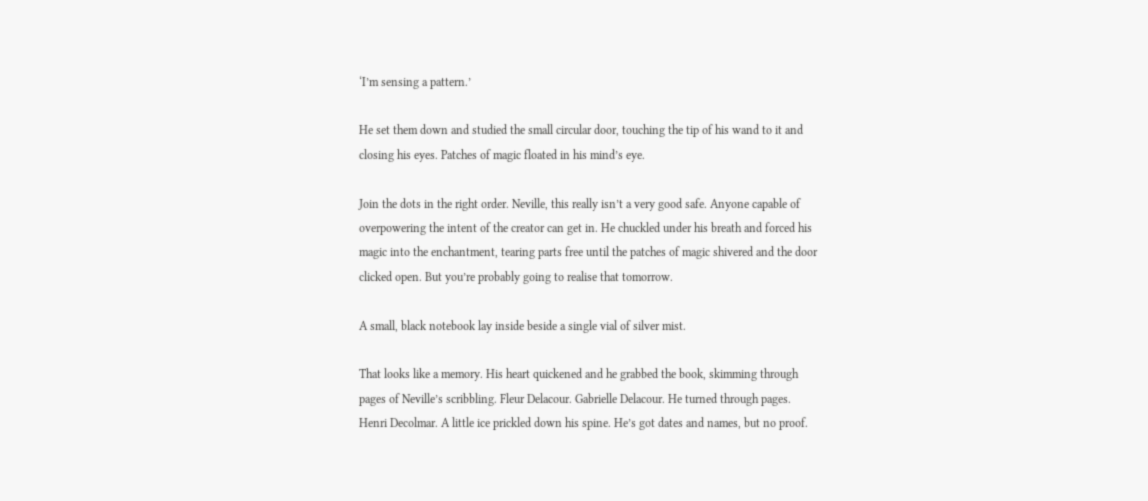‘I’m sensing a pattern.’

He set them down and studied the small circular door, touching the tip of his wand to it and closing his eyes. Patches of magic floated in his mind’s eye.

Join the dots in the right order. Neville, this really isn’t a very good safe. Anyone capable of overpowering the intent of the creator can get in. He chuckled under his breath and forced his magic into the enchantment, tearing parts free until the patches of magic shivered and the door clicked open. But you’re probably going to realise that tomorrow.

A small, black notebook lay inside beside a single vial of silver mist.

That looks like a memory. His heart quickened and he grabbed the book, skimming through pages of Neville’s scribbling. Fleur Delacour. Gabrielle Delacour. He turned through pages. Henri Decolmar. A little ice prickled down his spine. He’s got dates and names, but no proof.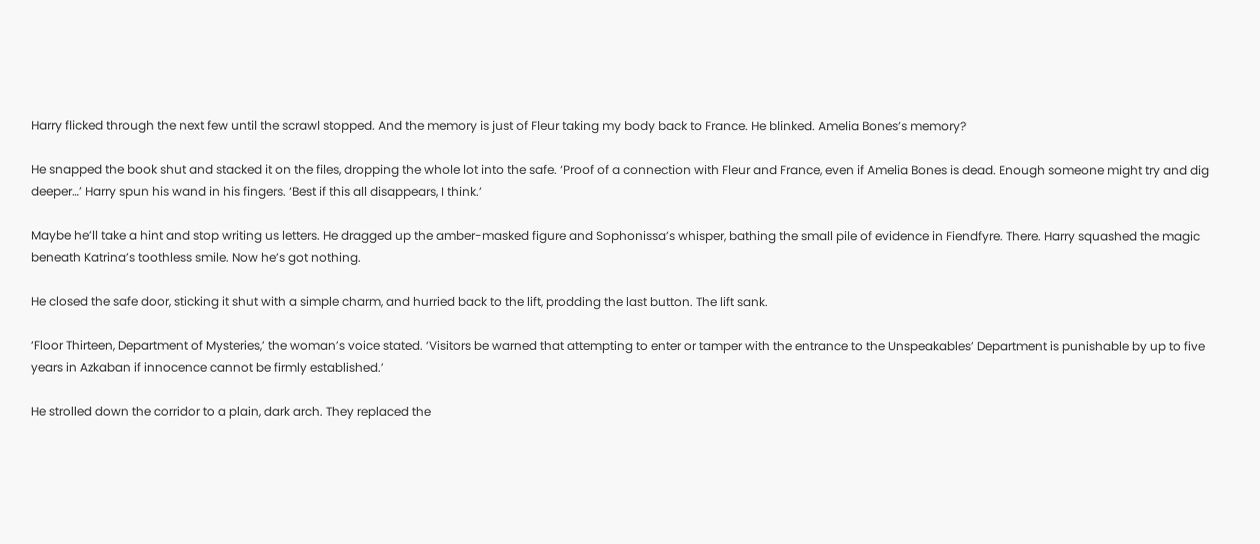Harry flicked through the next few until the scrawl stopped. And the memory is just of Fleur taking my body back to France. He blinked. Amelia Bones’s memory?

He snapped the book shut and stacked it on the files, dropping the whole lot into the safe. ‘Proof of a connection with Fleur and France, even if Amelia Bones is dead. Enough someone might try and dig deeper…’ Harry spun his wand in his fingers. ‘Best if this all disappears, I think.’

Maybe he’ll take a hint and stop writing us letters. He dragged up the amber-masked figure and Sophonissa’s whisper, bathing the small pile of evidence in Fiendfyre. There. Harry squashed the magic beneath Katrina’s toothless smile. Now he’s got nothing.

He closed the safe door, sticking it shut with a simple charm, and hurried back to the lift, prodding the last button. The lift sank.

‘Floor Thirteen, Department of Mysteries,’ the woman’s voice stated. ‘Visitors be warned that attempting to enter or tamper with the entrance to the Unspeakables’ Department is punishable by up to five years in Azkaban if innocence cannot be firmly established.’

He strolled down the corridor to a plain, dark arch. They replaced the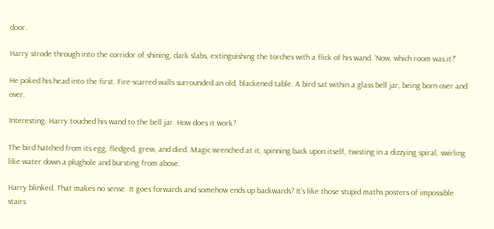door.

Harry strode through into the corridor of shining, dark slabs, extinguishing the torches with a flick of his wand. ‘Now, which room was it?’

He poked his head into the first. Fire-scarred walls surrounded an old, blackened table. A bird sat within a glass bell jar, being born over and over.

Interesting. Harry touched his wand to the bell jar. How does it work?

The bird hatched from its egg, fledged, grew, and died. Magic wrenched at it, spinning back upon itself, twisting in a dizzying spiral, swirling like water down a plughole and bursting from above.

Harry blinked. That makes no sense. It goes forwards and somehow ends up backwards? It’s like those stupid maths posters of impossible stairs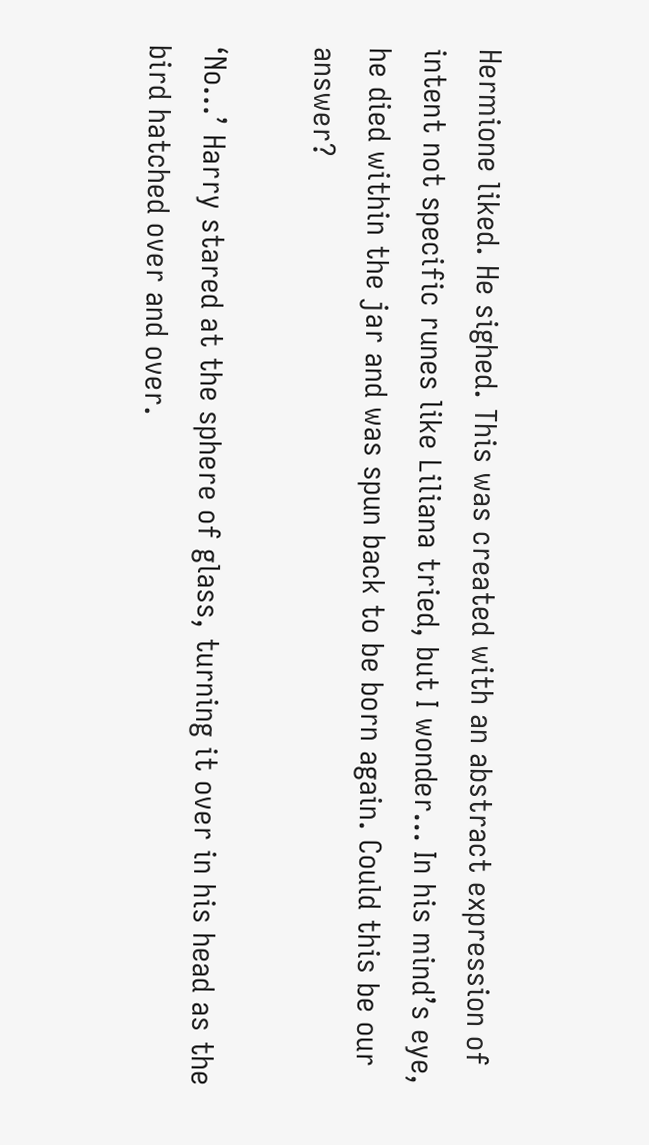Hermione liked. He sighed. This was created with an abstract expression of intent not specific runes like Liliana tried, but I wonder… In his mind’s eye, he died within the jar and was spun back to be born again. Could this be our answer?

‘No…’ Harry stared at the sphere of glass, turning it over in his head as the bird hatched over and over.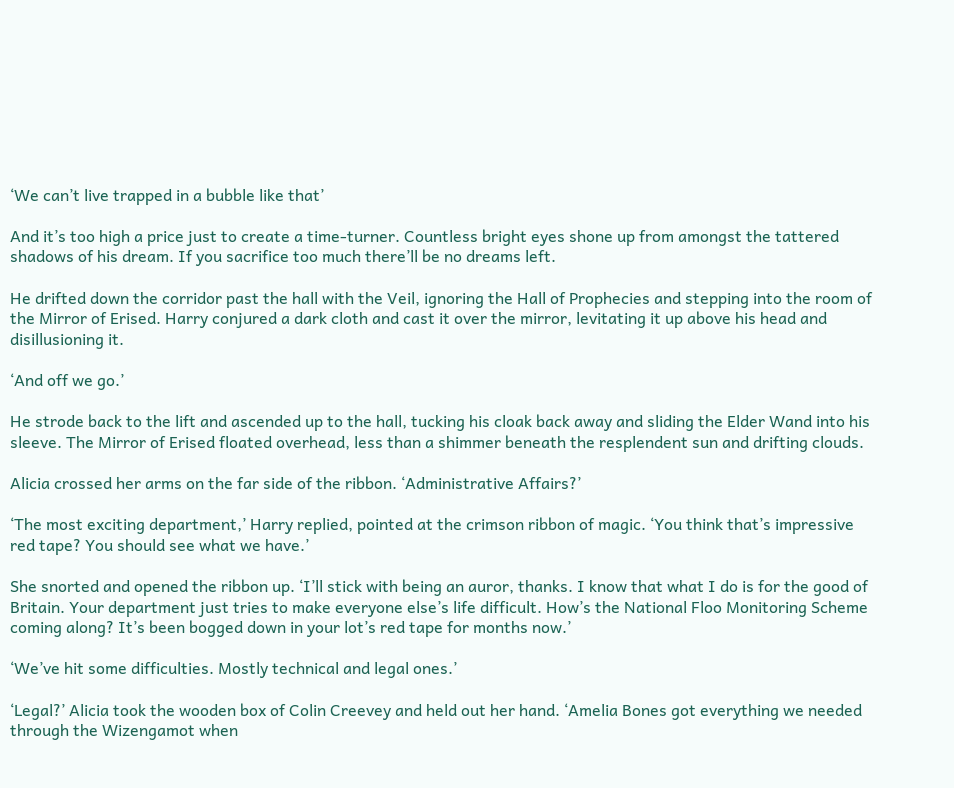‘We can’t live trapped in a bubble like that’

And it’s too high a price just to create a time-turner. Countless bright eyes shone up from amongst the tattered shadows of his dream. If you sacrifice too much there’ll be no dreams left.

He drifted down the corridor past the hall with the Veil, ignoring the Hall of Prophecies and stepping into the room of the Mirror of Erised. Harry conjured a dark cloth and cast it over the mirror, levitating it up above his head and disillusioning it.

‘And off we go.’

He strode back to the lift and ascended up to the hall, tucking his cloak back away and sliding the Elder Wand into his sleeve. The Mirror of Erised floated overhead, less than a shimmer beneath the resplendent sun and drifting clouds.

Alicia crossed her arms on the far side of the ribbon. ‘Administrative Affairs?’

‘The most exciting department,’ Harry replied, pointed at the crimson ribbon of magic. ‘You think that’s impressive red tape? You should see what we have.’

She snorted and opened the ribbon up. ‘I’ll stick with being an auror, thanks. I know that what I do is for the good of Britain. Your department just tries to make everyone else’s life difficult. How’s the National Floo Monitoring Scheme coming along? It’s been bogged down in your lot’s red tape for months now.’

‘We’ve hit some difficulties. Mostly technical and legal ones.’

‘Legal?’ Alicia took the wooden box of Colin Creevey and held out her hand. ‘Amelia Bones got everything we needed through the Wizengamot when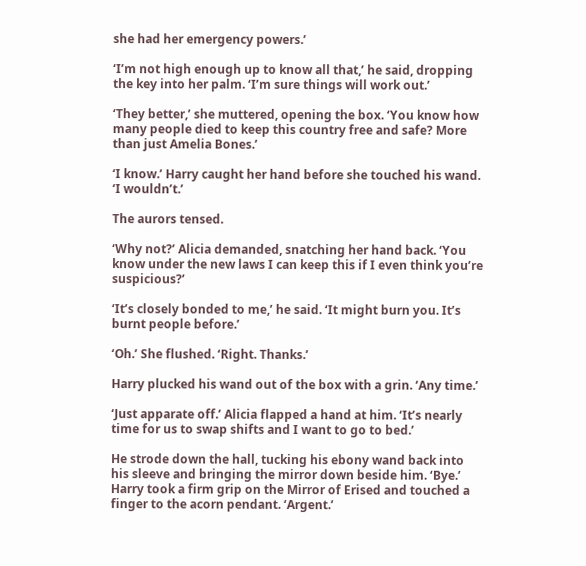she had her emergency powers.’

‘I’m not high enough up to know all that,’ he said, dropping the key into her palm. ‘I’m sure things will work out.’

‘They better,’ she muttered, opening the box. ‘You know how many people died to keep this country free and safe? More than just Amelia Bones.’

‘I know.’ Harry caught her hand before she touched his wand. ‘I wouldn’t.’

The aurors tensed.

‘Why not?’ Alicia demanded, snatching her hand back. ‘You know under the new laws I can keep this if I even think you’re suspicious?’

‘It’s closely bonded to me,’ he said. ‘It might burn you. It’s burnt people before.’

‘Oh.’ She flushed. ‘Right. Thanks.’

Harry plucked his wand out of the box with a grin. ‘Any time.’

‘Just apparate off.’ Alicia flapped a hand at him. ‘It’s nearly time for us to swap shifts and I want to go to bed.’

He strode down the hall, tucking his ebony wand back into his sleeve and bringing the mirror down beside him. ‘Bye.’ Harry took a firm grip on the Mirror of Erised and touched a finger to the acorn pendant. ‘Argent.’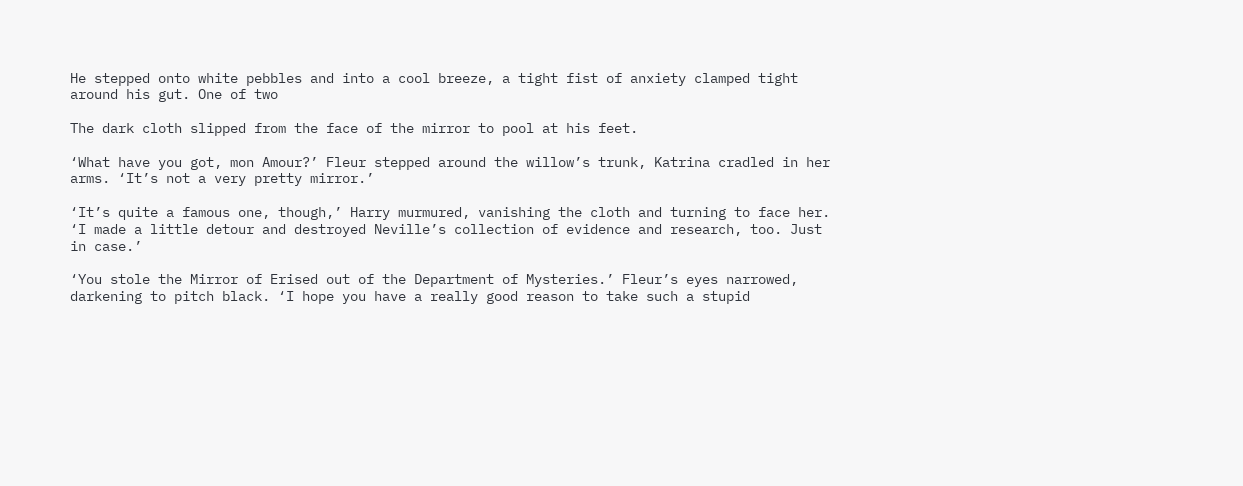He stepped onto white pebbles and into a cool breeze, a tight fist of anxiety clamped tight around his gut. One of two

The dark cloth slipped from the face of the mirror to pool at his feet.

‘What have you got, mon Amour?’ Fleur stepped around the willow’s trunk, Katrina cradled in her arms. ‘It’s not a very pretty mirror.’

‘It’s quite a famous one, though,’ Harry murmured, vanishing the cloth and turning to face her. ‘I made a little detour and destroyed Neville’s collection of evidence and research, too. Just in case.’

‘You stole the Mirror of Erised out of the Department of Mysteries.’ Fleur’s eyes narrowed, darkening to pitch black. ‘I hope you have a really good reason to take such a stupid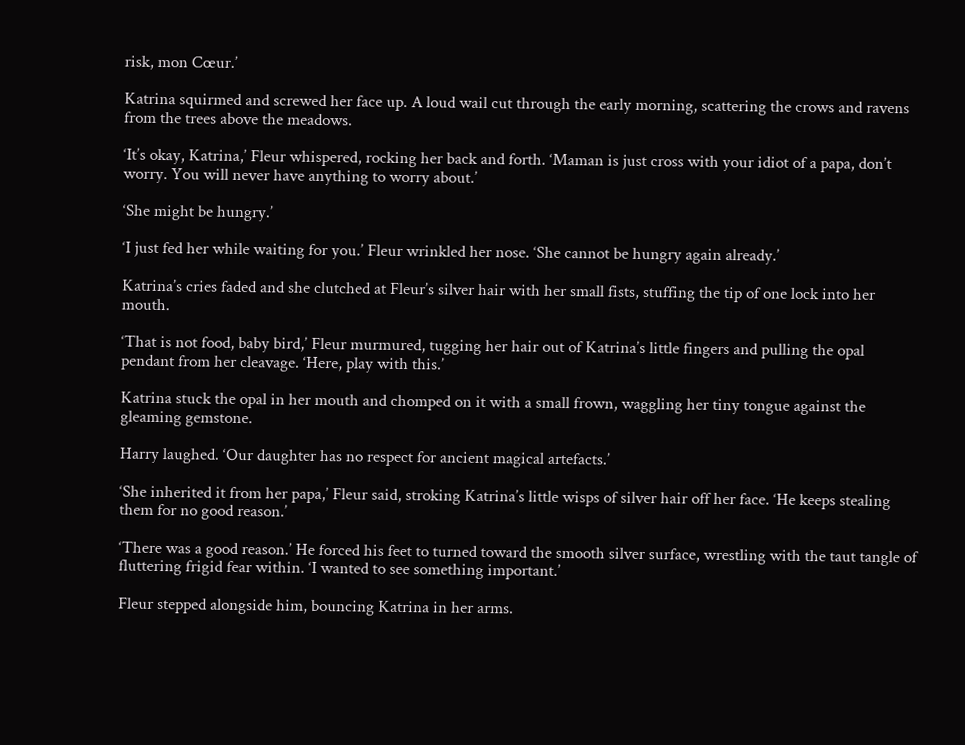risk, mon Cœur.’

Katrina squirmed and screwed her face up. A loud wail cut through the early morning, scattering the crows and ravens from the trees above the meadows.

‘It’s okay, Katrina,’ Fleur whispered, rocking her back and forth. ‘Maman is just cross with your idiot of a papa, don’t worry. You will never have anything to worry about.’

‘She might be hungry.’

‘I just fed her while waiting for you.’ Fleur wrinkled her nose. ‘She cannot be hungry again already.’

Katrina’s cries faded and she clutched at Fleur’s silver hair with her small fists, stuffing the tip of one lock into her mouth.

‘That is not food, baby bird,’ Fleur murmured, tugging her hair out of Katrina’s little fingers and pulling the opal pendant from her cleavage. ‘Here, play with this.’

Katrina stuck the opal in her mouth and chomped on it with a small frown, waggling her tiny tongue against the gleaming gemstone.

Harry laughed. ‘Our daughter has no respect for ancient magical artefacts.’

‘She inherited it from her papa,’ Fleur said, stroking Katrina’s little wisps of silver hair off her face. ‘He keeps stealing them for no good reason.’

‘There was a good reason.’ He forced his feet to turned toward the smooth silver surface, wrestling with the taut tangle of fluttering frigid fear within. ‘I wanted to see something important.’

Fleur stepped alongside him, bouncing Katrina in her arms.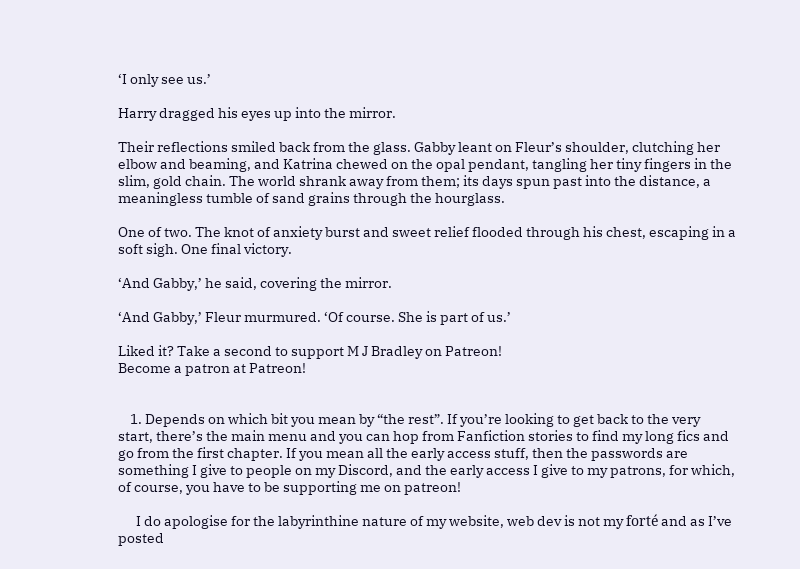‘I only see us.’

Harry dragged his eyes up into the mirror.

Their reflections smiled back from the glass. Gabby leant on Fleur’s shoulder, clutching her elbow and beaming, and Katrina chewed on the opal pendant, tangling her tiny fingers in the slim, gold chain. The world shrank away from them; its days spun past into the distance, a meaningless tumble of sand grains through the hourglass.

One of two. The knot of anxiety burst and sweet relief flooded through his chest, escaping in a soft sigh. One final victory.

‘And Gabby,’ he said, covering the mirror.

‘And Gabby,’ Fleur murmured. ‘Of course. She is part of us.’

Liked it? Take a second to support M J Bradley on Patreon!
Become a patron at Patreon!


    1. Depends on which bit you mean by “the rest”. If you’re looking to get back to the very start, there’s the main menu and you can hop from Fanfiction stories to find my long fics and go from the first chapter. If you mean all the early access stuff, then the passwords are something I give to people on my Discord, and the early access I give to my patrons, for which, of course, you have to be supporting me on patreon!

      I do apologise for the labyrinthine nature of my website, web dev is not my forté and as I’ve posted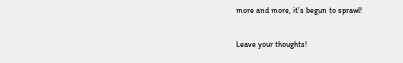more and more, it’s begun to sprawl!

Leave your thoughts!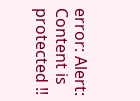error: Alert: Content is protected !!